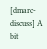[dmarc-discuss] A bit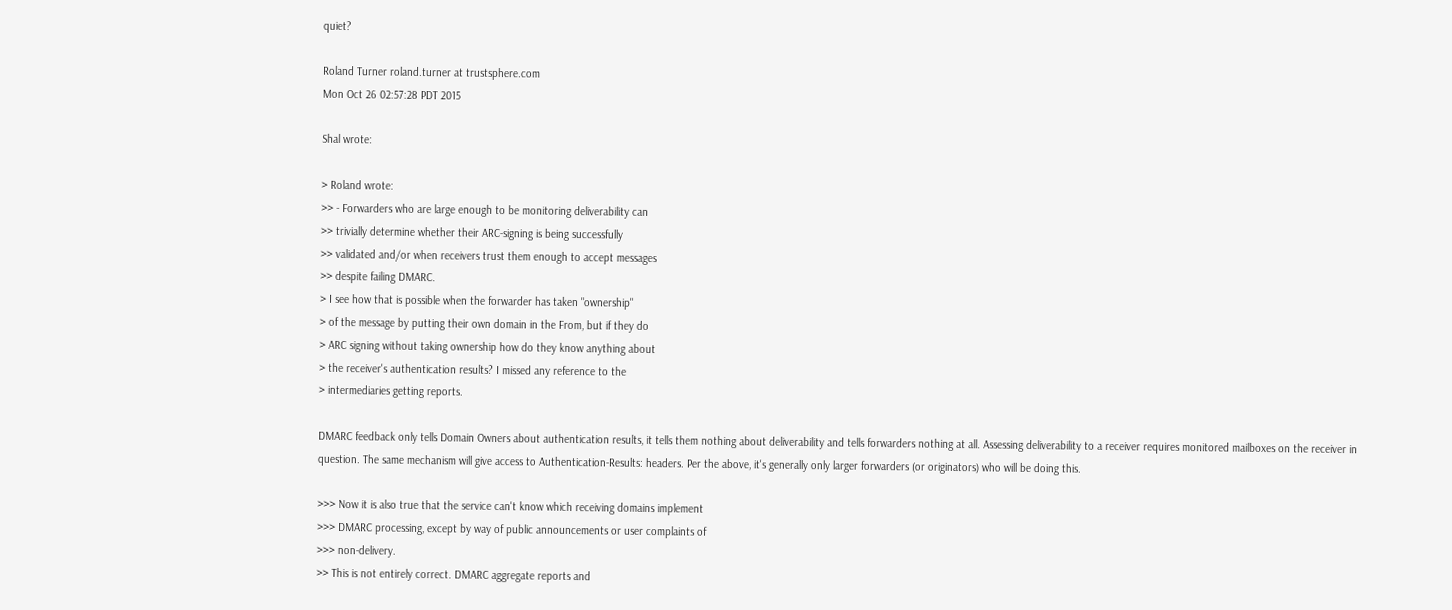quiet?

Roland Turner roland.turner at trustsphere.com
Mon Oct 26 02:57:28 PDT 2015

Shal wrote:

> Roland wrote:
>> - Forwarders who are large enough to be monitoring deliverability can
>> trivially determine whether their ARC-signing is being successfully
>> validated and/or when receivers trust them enough to accept messages
>> despite failing DMARC.
> I see how that is possible when the forwarder has taken "ownership"
> of the message by putting their own domain in the From, but if they do
> ARC signing without taking ownership how do they know anything about
> the receiver's authentication results? I missed any reference to the
> intermediaries getting reports.

DMARC feedback only tells Domain Owners about authentication results, it tells them nothing about deliverability and tells forwarders nothing at all. Assessing deliverability to a receiver requires monitored mailboxes on the receiver in question. The same mechanism will give access to Authentication-Results: headers. Per the above, it's generally only larger forwarders (or originators) who will be doing this.

>>> Now it is also true that the service can't know which receiving domains implement
>>> DMARC processing, except by way of public announcements or user complaints of
>>> non-delivery.
>> This is not entirely correct. DMARC aggregate reports and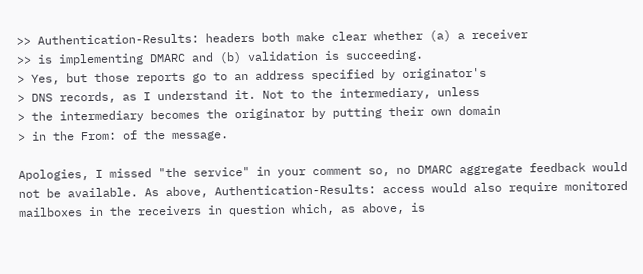>> Authentication-Results: headers both make clear whether (a) a receiver
>> is implementing DMARC and (b) validation is succeeding.
> Yes, but those reports go to an address specified by originator's
> DNS records, as I understand it. Not to the intermediary, unless
> the intermediary becomes the originator by putting their own domain
> in the From: of the message.

Apologies, I missed "the service" in your comment so, no DMARC aggregate feedback would not be available. As above, Authentication-Results: access would also require monitored mailboxes in the receivers in question which, as above, is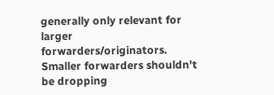generally only relevant for larger forwarders/originators. Smaller forwarders shouldn't be dropping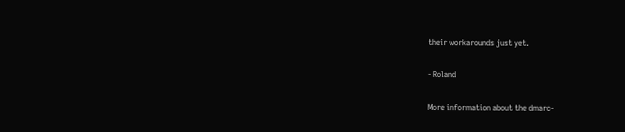their workarounds just yet.

- Roland

More information about the dmarc-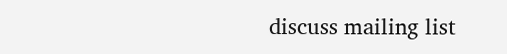discuss mailing list